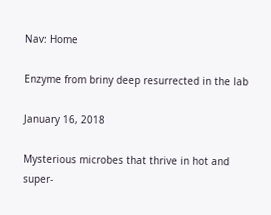Nav: Home

Enzyme from briny deep resurrected in the lab

January 16, 2018

Mysterious microbes that thrive in hot and super-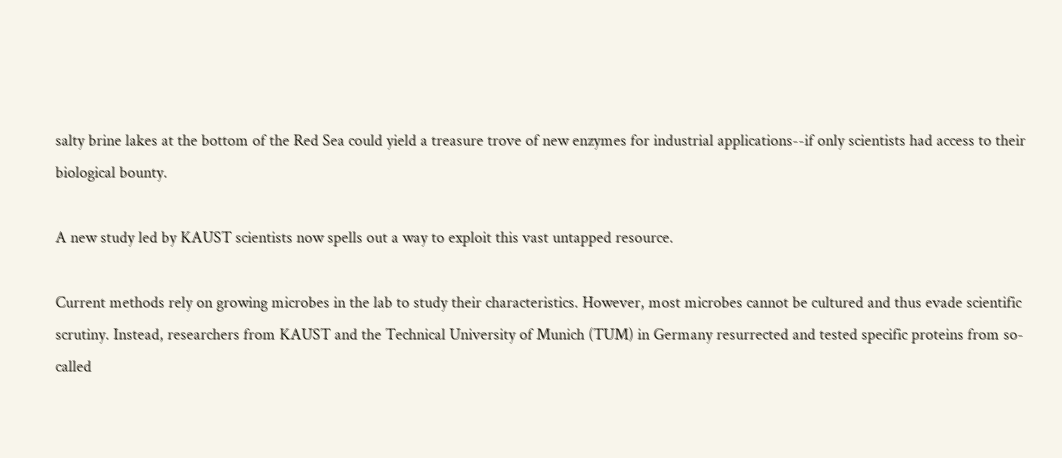salty brine lakes at the bottom of the Red Sea could yield a treasure trove of new enzymes for industrial applications--if only scientists had access to their biological bounty.

A new study led by KAUST scientists now spells out a way to exploit this vast untapped resource.

Current methods rely on growing microbes in the lab to study their characteristics. However, most microbes cannot be cultured and thus evade scientific scrutiny. Instead, researchers from KAUST and the Technical University of Munich (TUM) in Germany resurrected and tested specific proteins from so-called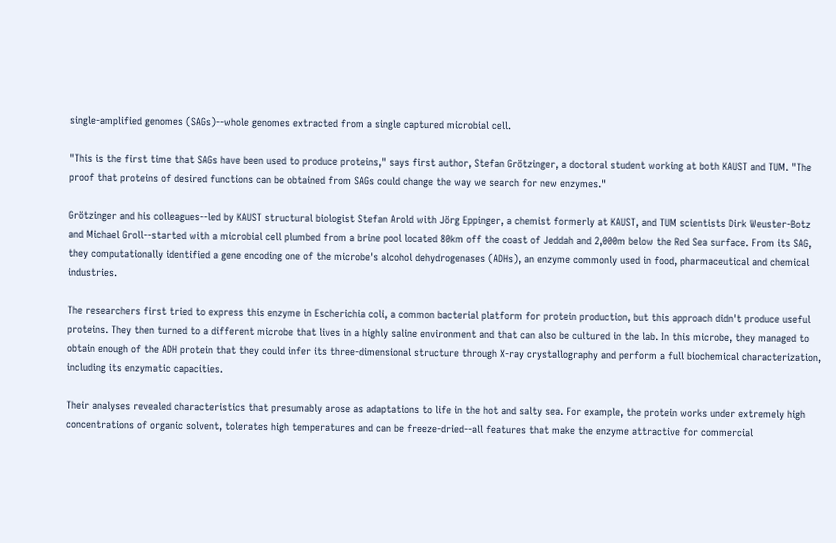single-amplified genomes (SAGs)--whole genomes extracted from a single captured microbial cell.

"This is the first time that SAGs have been used to produce proteins," says first author, Stefan Grötzinger, a doctoral student working at both KAUST and TUM. "The proof that proteins of desired functions can be obtained from SAGs could change the way we search for new enzymes."

Grötzinger and his colleagues--led by KAUST structural biologist Stefan Arold with Jörg Eppinger, a chemist formerly at KAUST, and TUM scientists Dirk Weuster-Botz and Michael Groll--started with a microbial cell plumbed from a brine pool located 80km off the coast of Jeddah and 2,000m below the Red Sea surface. From its SAG, they computationally identified a gene encoding one of the microbe's alcohol dehydrogenases (ADHs), an enzyme commonly used in food, pharmaceutical and chemical industries.

The researchers first tried to express this enzyme in Escherichia coli, a common bacterial platform for protein production, but this approach didn't produce useful proteins. They then turned to a different microbe that lives in a highly saline environment and that can also be cultured in the lab. In this microbe, they managed to obtain enough of the ADH protein that they could infer its three-dimensional structure through X-ray crystallography and perform a full biochemical characterization, including its enzymatic capacities.

Their analyses revealed characteristics that presumably arose as adaptations to life in the hot and salty sea. For example, the protein works under extremely high concentrations of organic solvent, tolerates high temperatures and can be freeze-dried--all features that make the enzyme attractive for commercial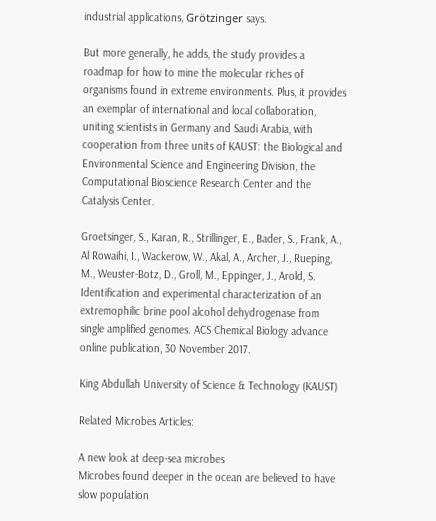industrial applications, Grötzinger says.

But more generally, he adds, the study provides a roadmap for how to mine the molecular riches of organisms found in extreme environments. Plus, it provides an exemplar of international and local collaboration, uniting scientists in Germany and Saudi Arabia, with cooperation from three units of KAUST: the Biological and Environmental Science and Engineering Division, the Computational Bioscience Research Center and the Catalysis Center.

Groetsinger, S., Karan, R., Strillinger, E., Bader, S., Frank, A., Al Rowaihi, I., Wackerow, W., Akal, A., Archer, J., Rueping, M., Weuster-Botz, D., Groll, M., Eppinger, J., Arold, S. Identification and experimental characterization of an extremophilic brine pool alcohol dehydrogenase from single amplified genomes. ACS Chemical Biology advance online publication, 30 November 2017.

King Abdullah University of Science & Technology (KAUST)

Related Microbes Articles:

A new look at deep-sea microbes
Microbes found deeper in the ocean are believed to have slow population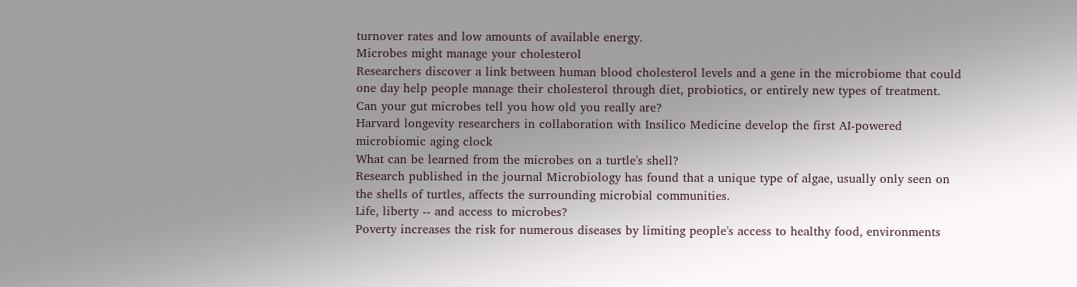turnover rates and low amounts of available energy.
Microbes might manage your cholesterol
Researchers discover a link between human blood cholesterol levels and a gene in the microbiome that could one day help people manage their cholesterol through diet, probiotics, or entirely new types of treatment.
Can your gut microbes tell you how old you really are?
Harvard longevity researchers in collaboration with Insilico Medicine develop the first AI-powered microbiomic aging clock
What can be learned from the microbes on a turtle's shell?
Research published in the journal Microbiology has found that a unique type of algae, usually only seen on the shells of turtles, affects the surrounding microbial communities.
Life, liberty -- and access to microbes?
Poverty increases the risk for numerous diseases by limiting people's access to healthy food, environments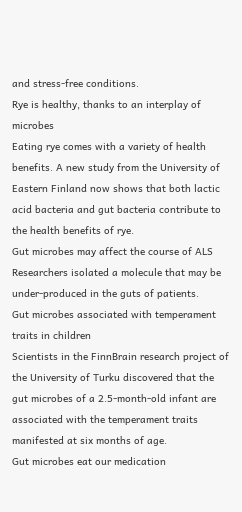and stress-free conditions.
Rye is healthy, thanks to an interplay of microbes
Eating rye comes with a variety of health benefits. A new study from the University of Eastern Finland now shows that both lactic acid bacteria and gut bacteria contribute to the health benefits of rye.
Gut microbes may affect the course of ALS
Researchers isolated a molecule that may be under-produced in the guts of patients.
Gut microbes associated with temperament traits in children
Scientists in the FinnBrain research project of the University of Turku discovered that the gut microbes of a 2.5-month-old infant are associated with the temperament traits manifested at six months of age.
Gut microbes eat our medication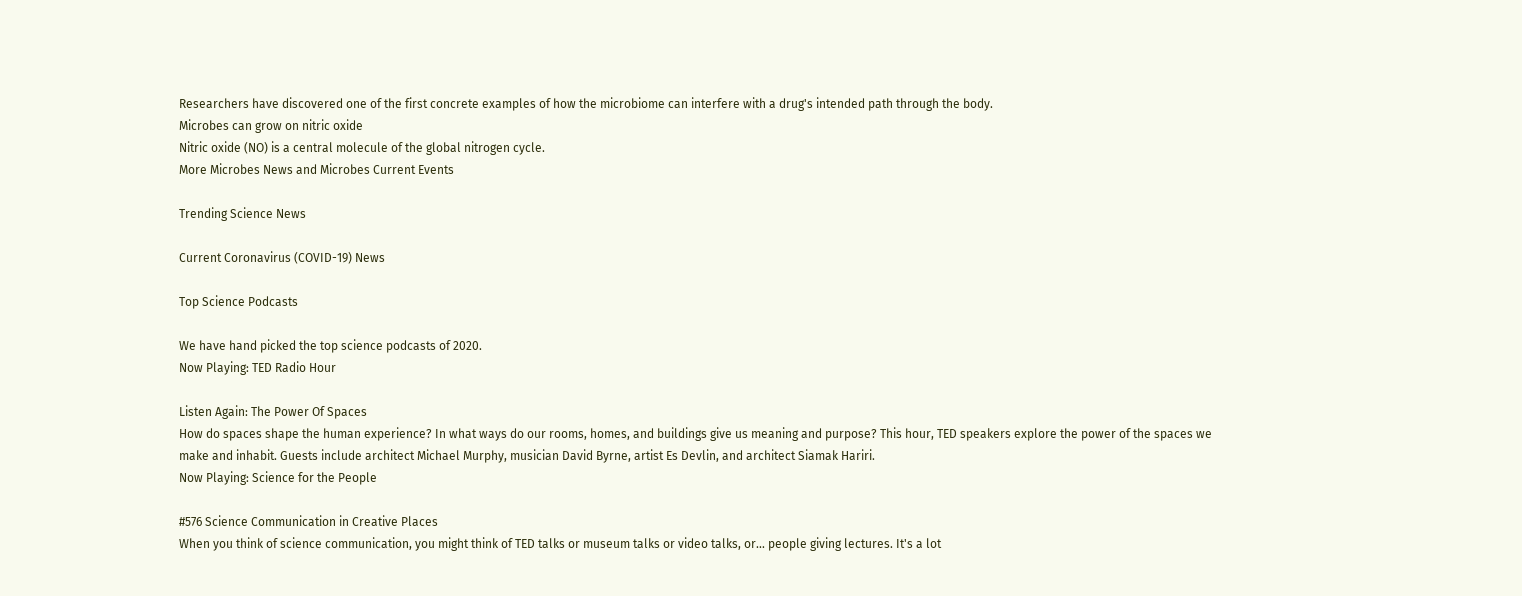Researchers have discovered one of the first concrete examples of how the microbiome can interfere with a drug's intended path through the body.
Microbes can grow on nitric oxide
Nitric oxide (NO) is a central molecule of the global nitrogen cycle.
More Microbes News and Microbes Current Events

Trending Science News

Current Coronavirus (COVID-19) News

Top Science Podcasts

We have hand picked the top science podcasts of 2020.
Now Playing: TED Radio Hour

Listen Again: The Power Of Spaces
How do spaces shape the human experience? In what ways do our rooms, homes, and buildings give us meaning and purpose? This hour, TED speakers explore the power of the spaces we make and inhabit. Guests include architect Michael Murphy, musician David Byrne, artist Es Devlin, and architect Siamak Hariri.
Now Playing: Science for the People

#576 Science Communication in Creative Places
When you think of science communication, you might think of TED talks or museum talks or video talks, or... people giving lectures. It's a lot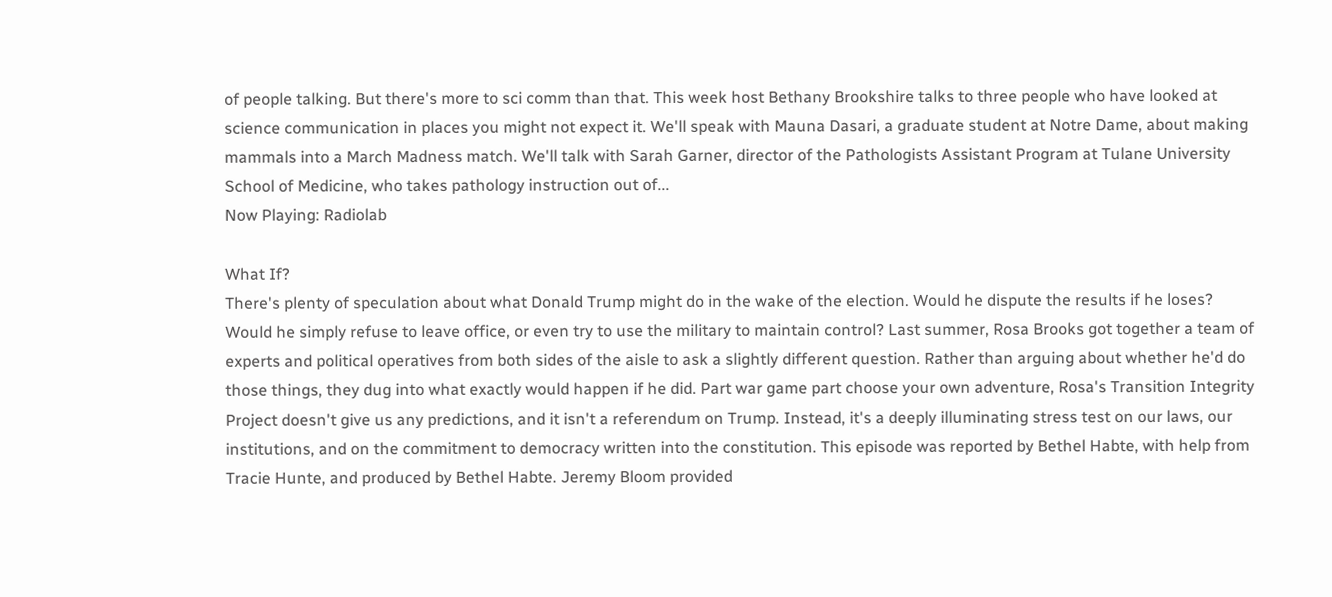of people talking. But there's more to sci comm than that. This week host Bethany Brookshire talks to three people who have looked at science communication in places you might not expect it. We'll speak with Mauna Dasari, a graduate student at Notre Dame, about making mammals into a March Madness match. We'll talk with Sarah Garner, director of the Pathologists Assistant Program at Tulane University School of Medicine, who takes pathology instruction out of...
Now Playing: Radiolab

What If?
There's plenty of speculation about what Donald Trump might do in the wake of the election. Would he dispute the results if he loses? Would he simply refuse to leave office, or even try to use the military to maintain control? Last summer, Rosa Brooks got together a team of experts and political operatives from both sides of the aisle to ask a slightly different question. Rather than arguing about whether he'd do those things, they dug into what exactly would happen if he did. Part war game part choose your own adventure, Rosa's Transition Integrity Project doesn't give us any predictions, and it isn't a referendum on Trump. Instead, it's a deeply illuminating stress test on our laws, our institutions, and on the commitment to democracy written into the constitution. This episode was reported by Bethel Habte, with help from Tracie Hunte, and produced by Bethel Habte. Jeremy Bloom provided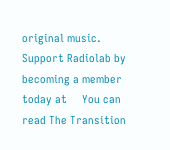original music. Support Radiolab by becoming a member today at     You can read The Transition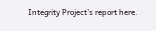Integrity Project's report here.